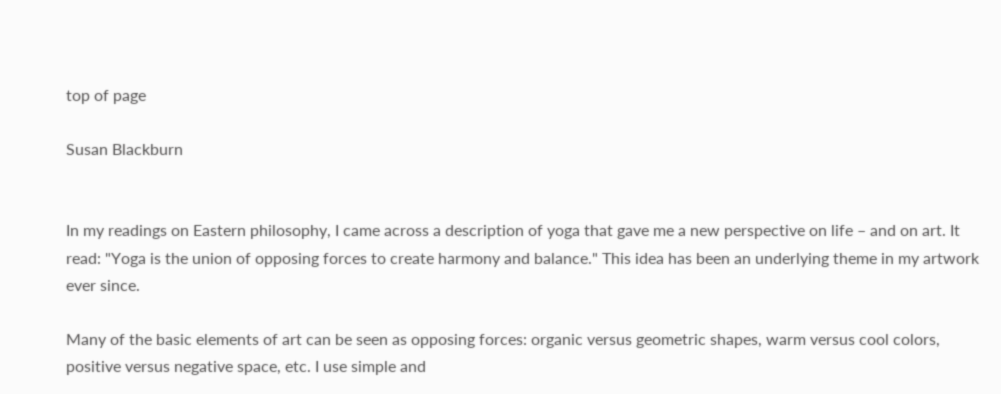top of page

Susan Blackburn


In my readings on Eastern philosophy, I came across a description of yoga that gave me a new perspective on life – and on art. It read: "Yoga is the union of opposing forces to create harmony and balance." This idea has been an underlying theme in my artwork ever since.

Many of the basic elements of art can be seen as opposing forces: organic versus geometric shapes, warm versus cool colors, positive versus negative space, etc. I use simple and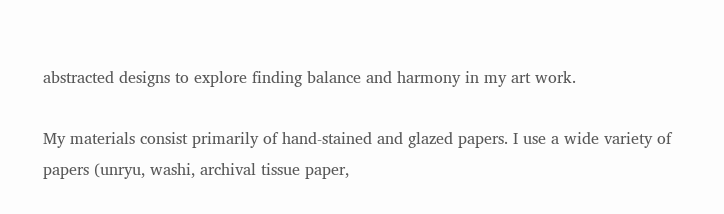abstracted designs to explore finding balance and harmony in my art work.

My materials consist primarily of hand-stained and glazed papers. I use a wide variety of papers (unryu, washi, archival tissue paper,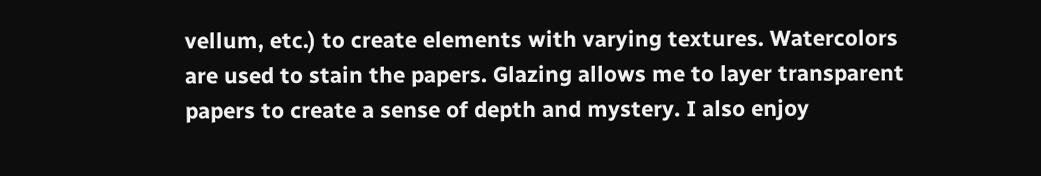vellum, etc.) to create elements with varying textures. Watercolors are used to stain the papers. Glazing allows me to layer transparent papers to create a sense of depth and mystery. I also enjoy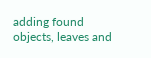adding found objects, leaves and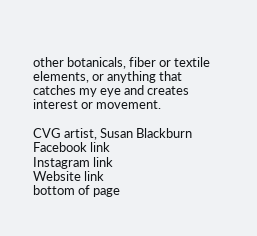other botanicals, fiber or textile elements, or anything that catches my eye and creates interest or movement.

CVG artist, Susan Blackburn
Facebook link
Instagram link
Website link
bottom of page